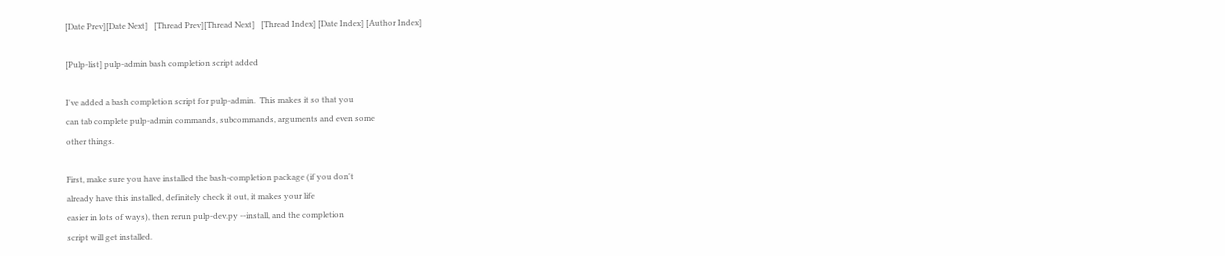[Date Prev][Date Next]   [Thread Prev][Thread Next]   [Thread Index] [Date Index] [Author Index]

[Pulp-list] pulp-admin bash completion script added

I've added a bash completion script for pulp-admin.  This makes it so that you
can tab complete pulp-admin commands, subcommands, arguments and even some
other things.

First, make sure you have installed the bash-completion package (if you don't
already have this installed, definitely check it out, it makes your life
easier in lots of ways), then rerun pulp-dev.py --install, and the completion
script will get installed.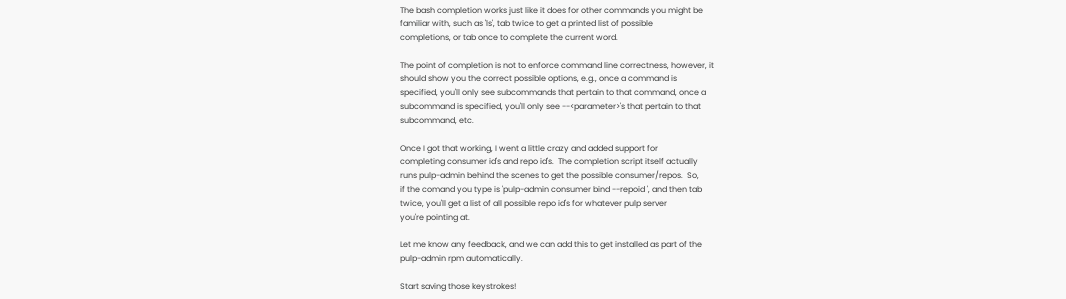The bash completion works just like it does for other commands you might be
familiar with, such as 'ls', tab twice to get a printed list of possible
completions, or tab once to complete the current word.

The point of completion is not to enforce command line correctness, however, it
should show you the correct possible options, e.g., once a command is
specified, you'll only see subcommands that pertain to that command, once a
subcommand is specified, you'll only see --<parameter>'s that pertain to that
subcommand, etc.

Once I got that working, I went a little crazy and added support for
completing consumer id's and repo id's.  The completion script itself actually
runs pulp-admin behind the scenes to get the possible consumer/repos.  So,
if the comand you type is 'pulp-admin consumer bind --repoid ', and then tab
twice, you'll get a list of all possible repo id's for whatever pulp server
you're pointing at.

Let me know any feedback, and we can add this to get installed as part of the
pulp-admin rpm automatically.

Start saving those keystrokes!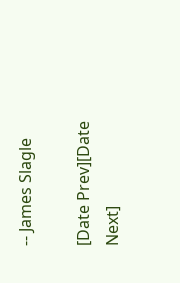-- James Slagle

[Date Prev][Date Next]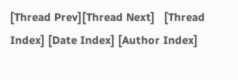[Thread Prev][Thread Next]   [Thread Index] [Date Index] [Author Index]